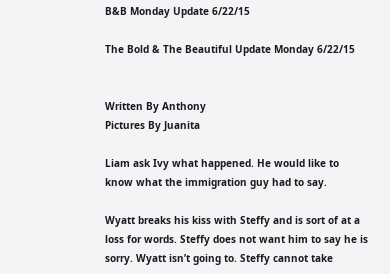B&B Monday Update 6/22/15

The Bold & The Beautiful Update Monday 6/22/15


Written By Anthony
Pictures By Juanita

Liam ask Ivy what happened. He would like to know what the immigration guy had to say.

Wyatt breaks his kiss with Steffy and is sort of at a loss for words. Steffy does not want him to say he is sorry. Wyatt isn’t going to. Steffy cannot take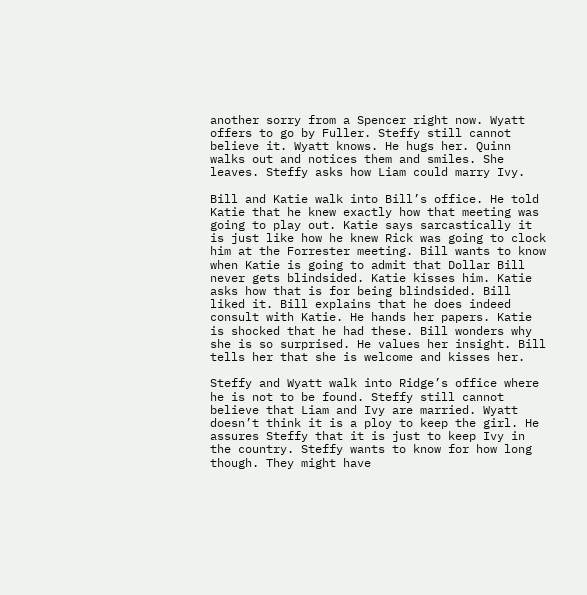another sorry from a Spencer right now. Wyatt offers to go by Fuller. Steffy still cannot believe it. Wyatt knows. He hugs her. Quinn walks out and notices them and smiles. She leaves. Steffy asks how Liam could marry Ivy.

Bill and Katie walk into Bill’s office. He told Katie that he knew exactly how that meeting was going to play out. Katie says sarcastically it is just like how he knew Rick was going to clock him at the Forrester meeting. Bill wants to know when Katie is going to admit that Dollar Bill never gets blindsided. Katie kisses him. Katie asks how that is for being blindsided. Bill liked it. Bill explains that he does indeed consult with Katie. He hands her papers. Katie is shocked that he had these. Bill wonders why she is so surprised. He values her insight. Bill tells her that she is welcome and kisses her.

Steffy and Wyatt walk into Ridge’s office where he is not to be found. Steffy still cannot believe that Liam and Ivy are married. Wyatt doesn’t think it is a ploy to keep the girl. He assures Steffy that it is just to keep Ivy in the country. Steffy wants to know for how long though. They might have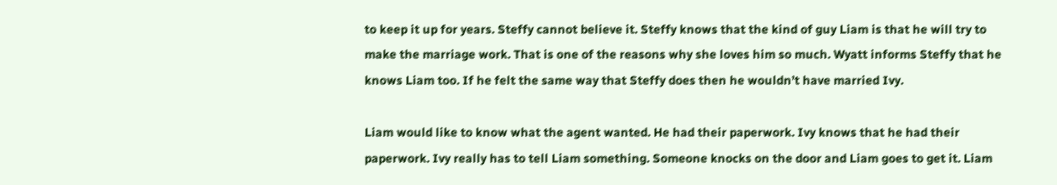to keep it up for years. Steffy cannot believe it. Steffy knows that the kind of guy Liam is that he will try to make the marriage work. That is one of the reasons why she loves him so much. Wyatt informs Steffy that he knows Liam too. If he felt the same way that Steffy does then he wouldn’t have married Ivy.

Liam would like to know what the agent wanted. He had their paperwork. Ivy knows that he had their paperwork. Ivy really has to tell Liam something. Someone knocks on the door and Liam goes to get it. Liam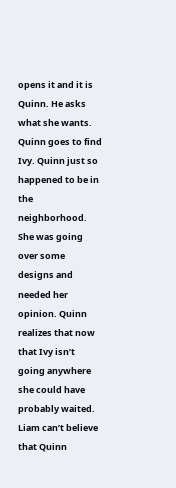opens it and it is Quinn. He asks what she wants. Quinn goes to find Ivy. Quinn just so happened to be in the neighborhood. She was going over some designs and needed her opinion. Quinn realizes that now that Ivy isn’t going anywhere she could have probably waited. Liam can’t believe that Quinn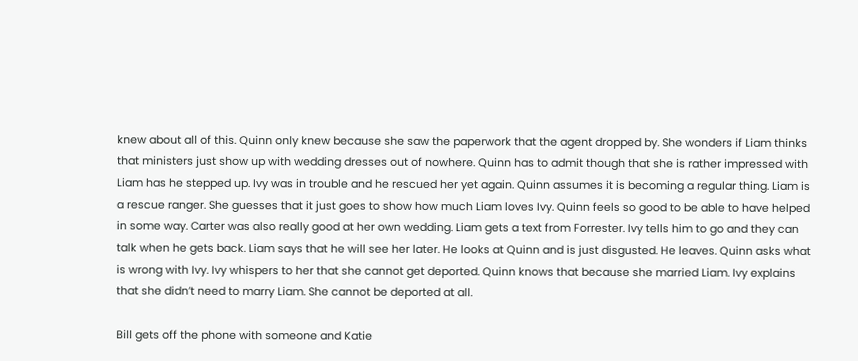knew about all of this. Quinn only knew because she saw the paperwork that the agent dropped by. She wonders if Liam thinks that ministers just show up with wedding dresses out of nowhere. Quinn has to admit though that she is rather impressed with Liam has he stepped up. Ivy was in trouble and he rescued her yet again. Quinn assumes it is becoming a regular thing. Liam is a rescue ranger. She guesses that it just goes to show how much Liam loves Ivy. Quinn feels so good to be able to have helped in some way. Carter was also really good at her own wedding. Liam gets a text from Forrester. Ivy tells him to go and they can talk when he gets back. Liam says that he will see her later. He looks at Quinn and is just disgusted. He leaves. Quinn asks what is wrong with Ivy. Ivy whispers to her that she cannot get deported. Quinn knows that because she married Liam. Ivy explains that she didn’t need to marry Liam. She cannot be deported at all.

Bill gets off the phone with someone and Katie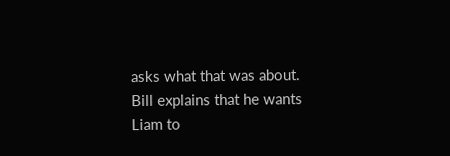asks what that was about. Bill explains that he wants Liam to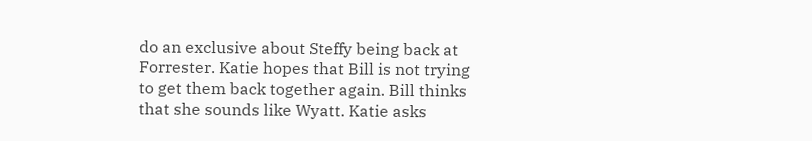do an exclusive about Steffy being back at Forrester. Katie hopes that Bill is not trying to get them back together again. Bill thinks that she sounds like Wyatt. Katie asks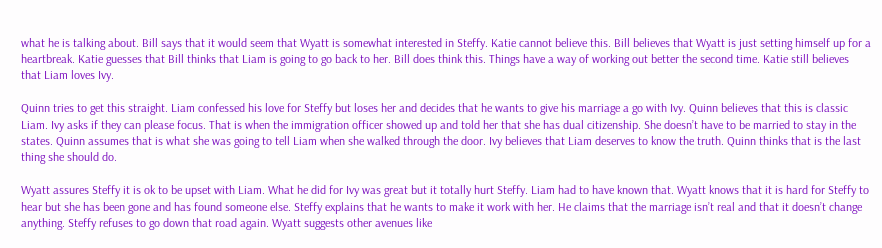what he is talking about. Bill says that it would seem that Wyatt is somewhat interested in Steffy. Katie cannot believe this. Bill believes that Wyatt is just setting himself up for a heartbreak. Katie guesses that Bill thinks that Liam is going to go back to her. Bill does think this. Things have a way of working out better the second time. Katie still believes that Liam loves Ivy.

Quinn tries to get this straight. Liam confessed his love for Steffy but loses her and decides that he wants to give his marriage a go with Ivy. Quinn believes that this is classic Liam. Ivy asks if they can please focus. That is when the immigration officer showed up and told her that she has dual citizenship. She doesn’t have to be married to stay in the states. Quinn assumes that is what she was going to tell Liam when she walked through the door. Ivy believes that Liam deserves to know the truth. Quinn thinks that is the last thing she should do.

Wyatt assures Steffy it is ok to be upset with Liam. What he did for Ivy was great but it totally hurt Steffy. Liam had to have known that. Wyatt knows that it is hard for Steffy to hear but she has been gone and has found someone else. Steffy explains that he wants to make it work with her. He claims that the marriage isn’t real and that it doesn’t change anything. Steffy refuses to go down that road again. Wyatt suggests other avenues like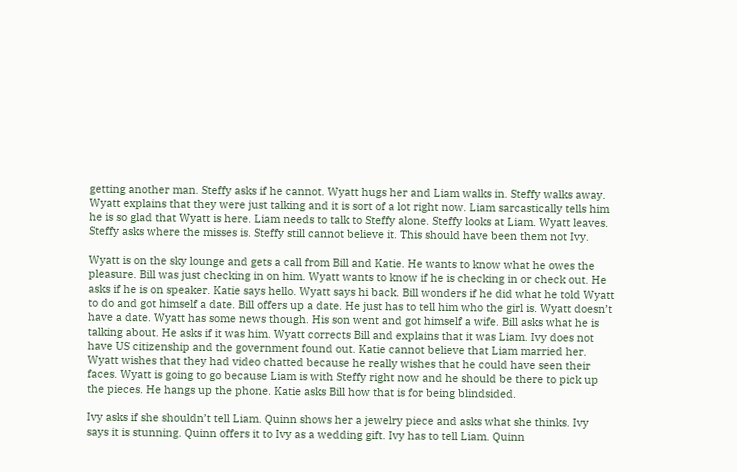getting another man. Steffy asks if he cannot. Wyatt hugs her and Liam walks in. Steffy walks away. Wyatt explains that they were just talking and it is sort of a lot right now. Liam sarcastically tells him he is so glad that Wyatt is here. Liam needs to talk to Steffy alone. Steffy looks at Liam. Wyatt leaves. Steffy asks where the misses is. Steffy still cannot believe it. This should have been them not Ivy.

Wyatt is on the sky lounge and gets a call from Bill and Katie. He wants to know what he owes the pleasure. Bill was just checking in on him. Wyatt wants to know if he is checking in or check out. He asks if he is on speaker. Katie says hello. Wyatt says hi back. Bill wonders if he did what he told Wyatt to do and got himself a date. Bill offers up a date. He just has to tell him who the girl is. Wyatt doesn’t have a date. Wyatt has some news though. His son went and got himself a wife. Bill asks what he is talking about. He asks if it was him. Wyatt corrects Bill and explains that it was Liam. Ivy does not have US citizenship and the government found out. Katie cannot believe that Liam married her. Wyatt wishes that they had video chatted because he really wishes that he could have seen their faces. Wyatt is going to go because Liam is with Steffy right now and he should be there to pick up the pieces. He hangs up the phone. Katie asks Bill how that is for being blindsided.

Ivy asks if she shouldn’t tell Liam. Quinn shows her a jewelry piece and asks what she thinks. Ivy says it is stunning. Quinn offers it to Ivy as a wedding gift. Ivy has to tell Liam. Quinn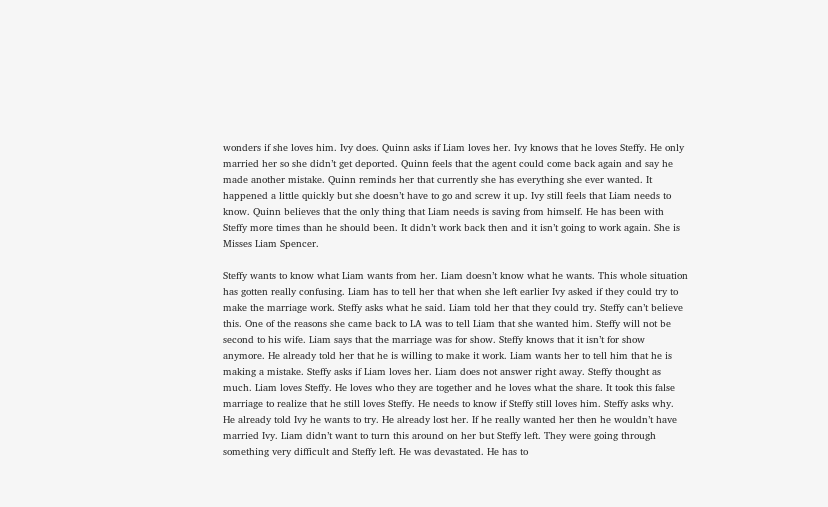wonders if she loves him. Ivy does. Quinn asks if Liam loves her. Ivy knows that he loves Steffy. He only married her so she didn’t get deported. Quinn feels that the agent could come back again and say he made another mistake. Quinn reminds her that currently she has everything she ever wanted. It happened a little quickly but she doesn’t have to go and screw it up. Ivy still feels that Liam needs to know. Quinn believes that the only thing that Liam needs is saving from himself. He has been with Steffy more times than he should been. It didn’t work back then and it isn’t going to work again. She is Misses Liam Spencer.

Steffy wants to know what Liam wants from her. Liam doesn’t know what he wants. This whole situation has gotten really confusing. Liam has to tell her that when she left earlier Ivy asked if they could try to make the marriage work. Steffy asks what he said. Liam told her that they could try. Steffy can’t believe this. One of the reasons she came back to LA was to tell Liam that she wanted him. Steffy will not be second to his wife. Liam says that the marriage was for show. Steffy knows that it isn’t for show anymore. He already told her that he is willing to make it work. Liam wants her to tell him that he is making a mistake. Steffy asks if Liam loves her. Liam does not answer right away. Steffy thought as much. Liam loves Steffy. He loves who they are together and he loves what the share. It took this false marriage to realize that he still loves Steffy. He needs to know if Steffy still loves him. Steffy asks why. He already told Ivy he wants to try. He already lost her. If he really wanted her then he wouldn’t have married Ivy. Liam didn’t want to turn this around on her but Steffy left. They were going through something very difficult and Steffy left. He was devastated. He has to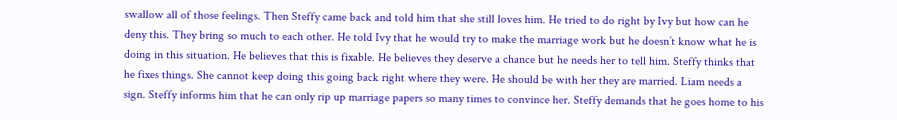swallow all of those feelings. Then Steffy came back and told him that she still loves him. He tried to do right by Ivy but how can he deny this. They bring so much to each other. He told Ivy that he would try to make the marriage work but he doesn’t know what he is doing in this situation. He believes that this is fixable. He believes they deserve a chance but he needs her to tell him. Steffy thinks that he fixes things. She cannot keep doing this going back right where they were. He should be with her they are married. Liam needs a sign. Steffy informs him that he can only rip up marriage papers so many times to convince her. Steffy demands that he goes home to his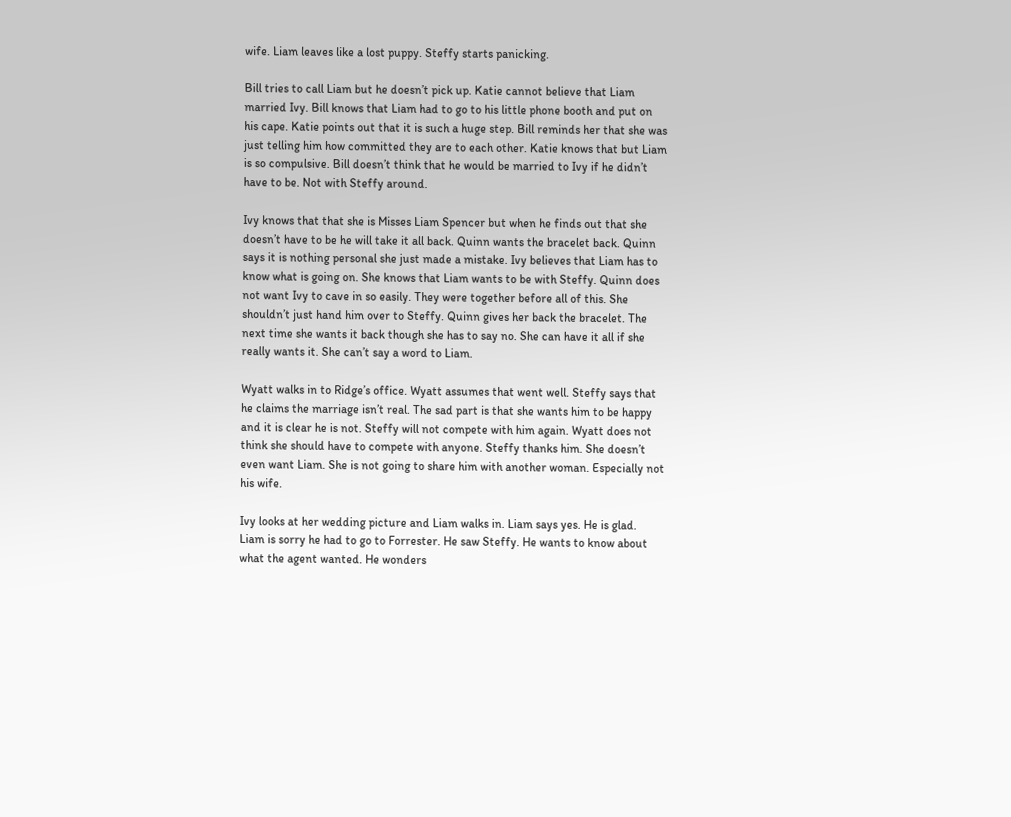wife. Liam leaves like a lost puppy. Steffy starts panicking.

Bill tries to call Liam but he doesn’t pick up. Katie cannot believe that Liam married Ivy. Bill knows that Liam had to go to his little phone booth and put on his cape. Katie points out that it is such a huge step. Bill reminds her that she was just telling him how committed they are to each other. Katie knows that but Liam is so compulsive. Bill doesn’t think that he would be married to Ivy if he didn’t have to be. Not with Steffy around.

Ivy knows that that she is Misses Liam Spencer but when he finds out that she doesn’t have to be he will take it all back. Quinn wants the bracelet back. Quinn says it is nothing personal she just made a mistake. Ivy believes that Liam has to know what is going on. She knows that Liam wants to be with Steffy. Quinn does not want Ivy to cave in so easily. They were together before all of this. She shouldn’t just hand him over to Steffy. Quinn gives her back the bracelet. The next time she wants it back though she has to say no. She can have it all if she really wants it. She can’t say a word to Liam.

Wyatt walks in to Ridge’s office. Wyatt assumes that went well. Steffy says that he claims the marriage isn’t real. The sad part is that she wants him to be happy and it is clear he is not. Steffy will not compete with him again. Wyatt does not think she should have to compete with anyone. Steffy thanks him. She doesn’t even want Liam. She is not going to share him with another woman. Especially not his wife.

Ivy looks at her wedding picture and Liam walks in. Liam says yes. He is glad. Liam is sorry he had to go to Forrester. He saw Steffy. He wants to know about what the agent wanted. He wonders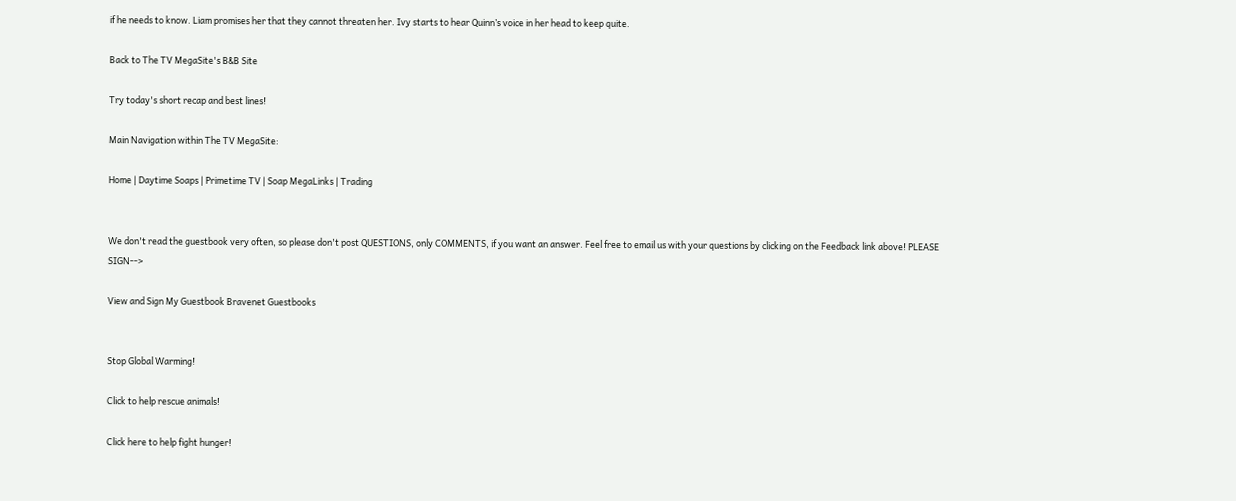if he needs to know. Liam promises her that they cannot threaten her. Ivy starts to hear Quinn’s voice in her head to keep quite.

Back to The TV MegaSite's B&B Site

Try today's short recap and best lines!

Main Navigation within The TV MegaSite:

Home | Daytime Soaps | Primetime TV | Soap MegaLinks | Trading


We don't read the guestbook very often, so please don't post QUESTIONS, only COMMENTS, if you want an answer. Feel free to email us with your questions by clicking on the Feedback link above! PLEASE SIGN-->

View and Sign My Guestbook Bravenet Guestbooks


Stop Global Warming!

Click to help rescue animals!

Click here to help fight hunger!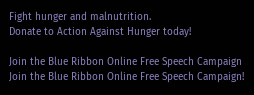Fight hunger and malnutrition.
Donate to Action Against Hunger today!

Join the Blue Ribbon Online Free Speech Campaign
Join the Blue Ribbon Online Free Speech Campaign!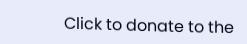Click to donate to the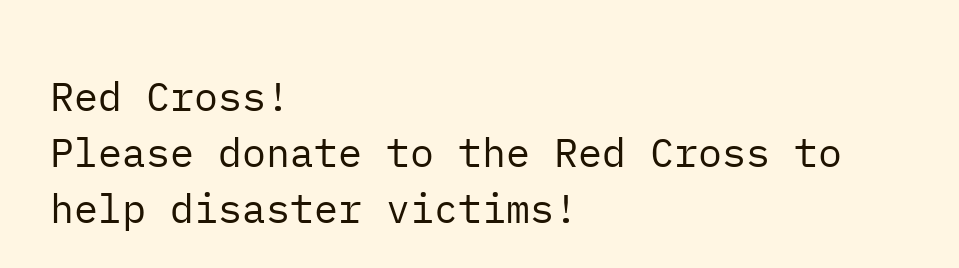Red Cross!
Please donate to the Red Cross to help disaster victims!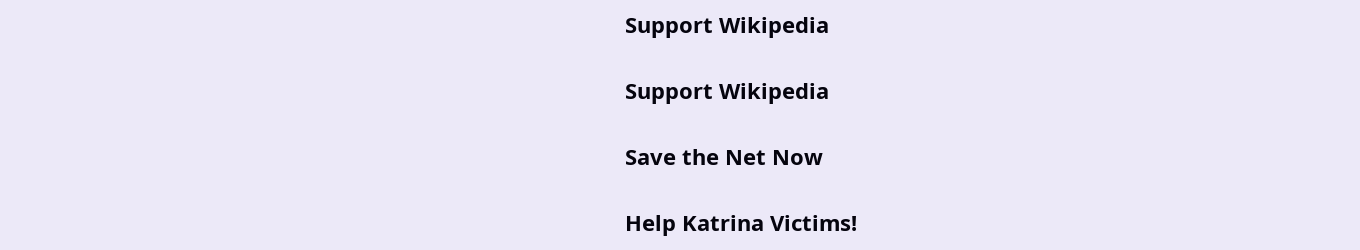Support Wikipedia

Support Wikipedia

Save the Net Now

Help Katrina Victims!